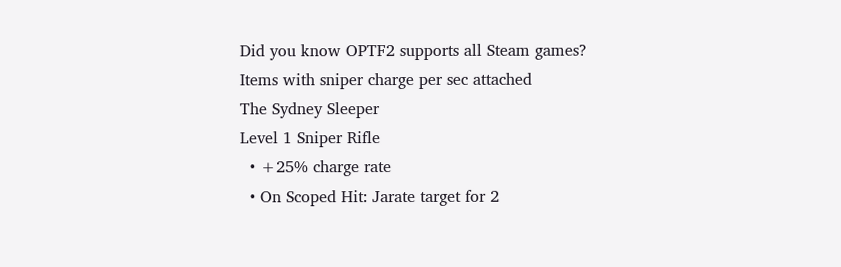Did you know OPTF2 supports all Steam games?
Items with sniper charge per sec attached
The Sydney Sleeper
Level 1 Sniper Rifle
  • +25% charge rate
  • On Scoped Hit: Jarate target for 2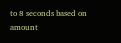to 8 seconds based on amount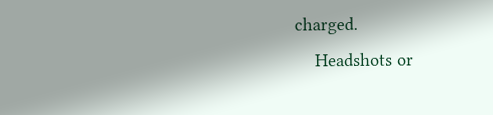charged.
    Headshots or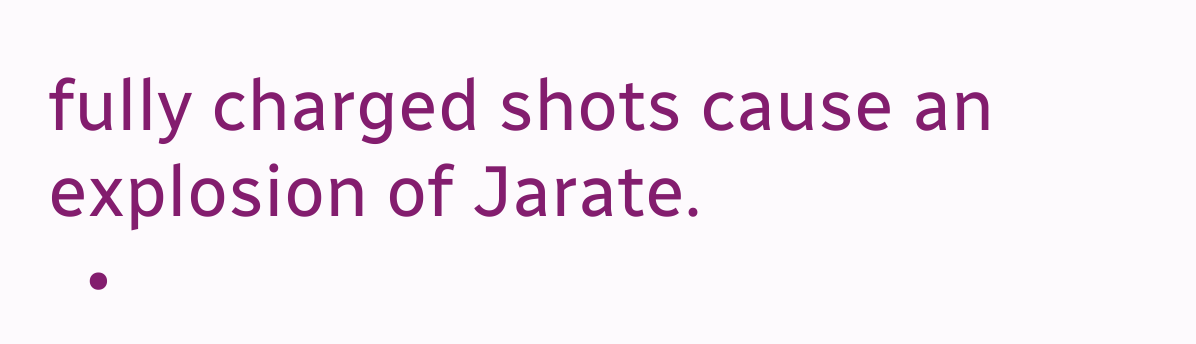fully charged shots cause an explosion of Jarate.
  •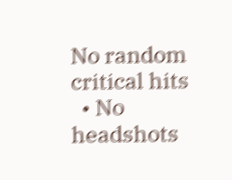No random critical hits
  • No headshots